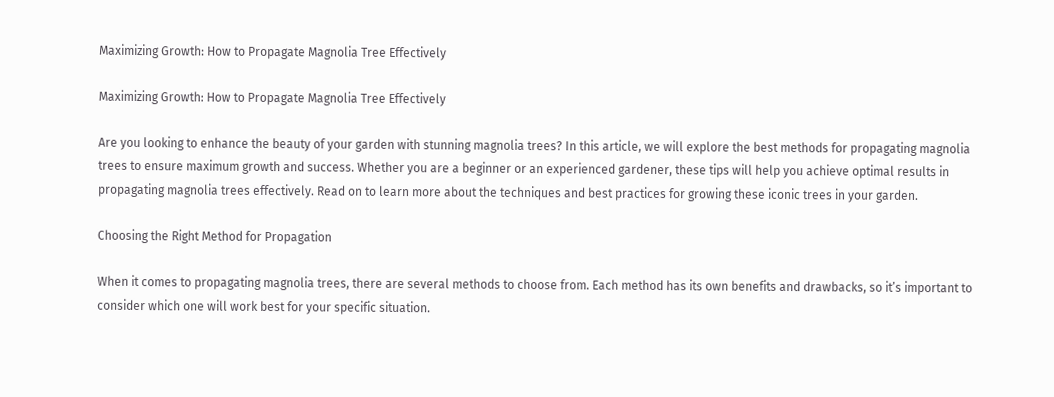Maximizing Growth: How to Propagate Magnolia Tree Effectively

Maximizing Growth: How to Propagate Magnolia Tree Effectively

Are you looking to enhance the beauty of your garden with stunning magnolia trees? In this article, we will explore the best methods for propagating magnolia trees to ensure maximum growth and success. Whether you are a beginner or an experienced gardener, these tips will help you achieve optimal results in propagating magnolia trees effectively. Read on to learn more about the techniques and best practices for growing these iconic trees in your garden.

Choosing the Right Method for Propagation

When it comes to propagating magnolia trees, there are several methods to choose from. Each method has its own benefits and drawbacks, so it’s important to consider which one will work best for your specific situation.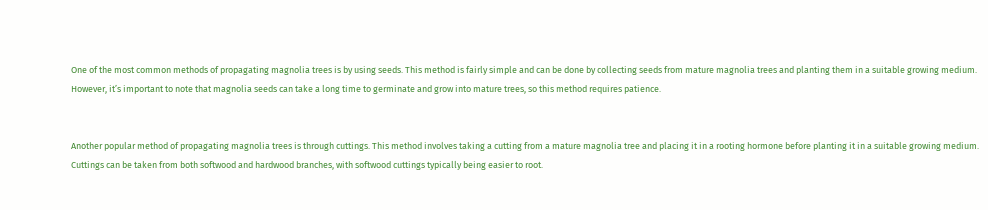One of the most common methods of propagating magnolia trees is by using seeds. This method is fairly simple and can be done by collecting seeds from mature magnolia trees and planting them in a suitable growing medium. However, it’s important to note that magnolia seeds can take a long time to germinate and grow into mature trees, so this method requires patience.


Another popular method of propagating magnolia trees is through cuttings. This method involves taking a cutting from a mature magnolia tree and placing it in a rooting hormone before planting it in a suitable growing medium. Cuttings can be taken from both softwood and hardwood branches, with softwood cuttings typically being easier to root.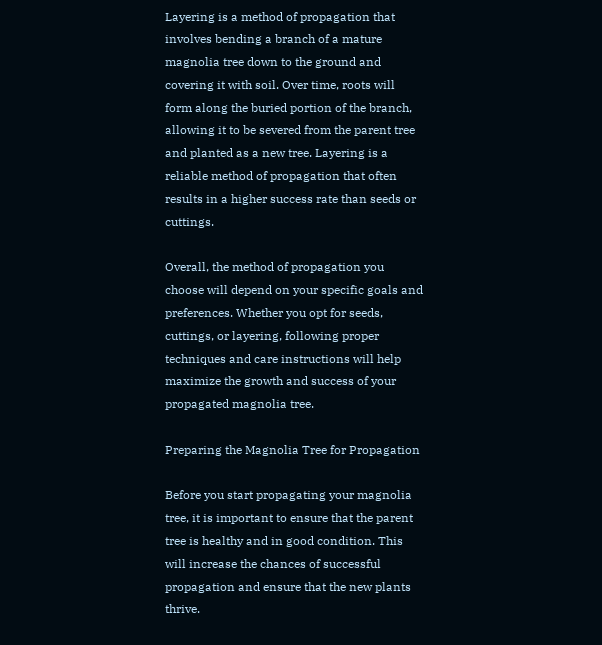Layering is a method of propagation that involves bending a branch of a mature magnolia tree down to the ground and covering it with soil. Over time, roots will form along the buried portion of the branch, allowing it to be severed from the parent tree and planted as a new tree. Layering is a reliable method of propagation that often results in a higher success rate than seeds or cuttings.

Overall, the method of propagation you choose will depend on your specific goals and preferences. Whether you opt for seeds, cuttings, or layering, following proper techniques and care instructions will help maximize the growth and success of your propagated magnolia tree.

Preparing the Magnolia Tree for Propagation

Before you start propagating your magnolia tree, it is important to ensure that the parent tree is healthy and in good condition. This will increase the chances of successful propagation and ensure that the new plants thrive.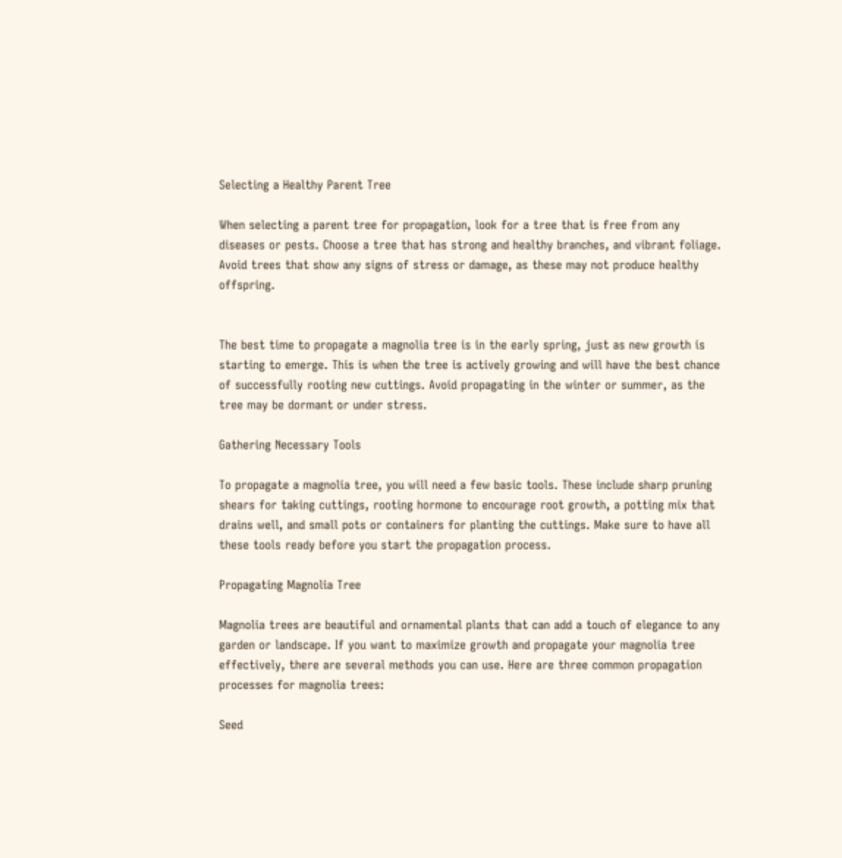Selecting a Healthy Parent Tree

When selecting a parent tree for propagation, look for a tree that is free from any diseases or pests. Choose a tree that has strong and healthy branches, and vibrant foliage. Avoid trees that show any signs of stress or damage, as these may not produce healthy offspring.


The best time to propagate a magnolia tree is in the early spring, just as new growth is starting to emerge. This is when the tree is actively growing and will have the best chance of successfully rooting new cuttings. Avoid propagating in the winter or summer, as the tree may be dormant or under stress.

Gathering Necessary Tools

To propagate a magnolia tree, you will need a few basic tools. These include sharp pruning shears for taking cuttings, rooting hormone to encourage root growth, a potting mix that drains well, and small pots or containers for planting the cuttings. Make sure to have all these tools ready before you start the propagation process.

Propagating Magnolia Tree

Magnolia trees are beautiful and ornamental plants that can add a touch of elegance to any garden or landscape. If you want to maximize growth and propagate your magnolia tree effectively, there are several methods you can use. Here are three common propagation processes for magnolia trees:

Seed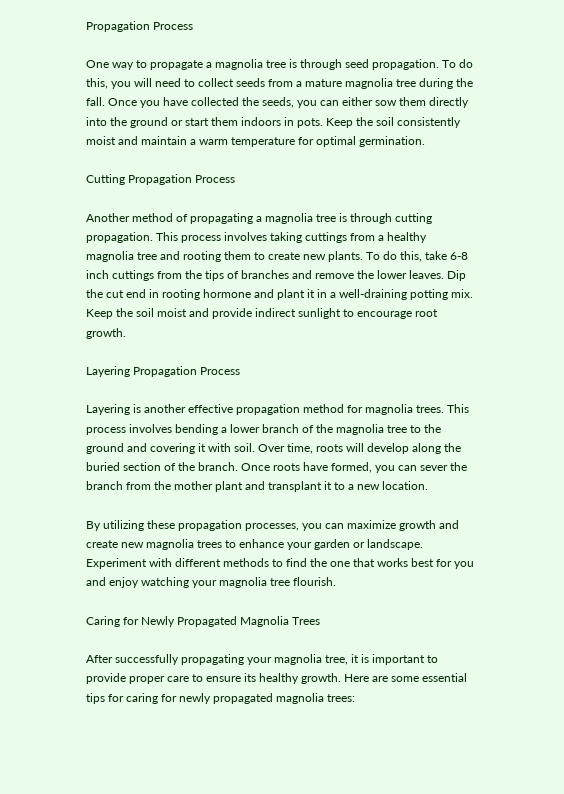Propagation Process

One way to propagate a magnolia tree is through seed propagation. To do this, you will need to collect seeds from a mature magnolia tree during the fall. Once you have collected the seeds, you can either sow them directly into the ground or start them indoors in pots. Keep the soil consistently moist and maintain a warm temperature for optimal germination.

Cutting Propagation Process

Another method of propagating a magnolia tree is through cutting propagation. This process involves taking cuttings from a healthy magnolia tree and rooting them to create new plants. To do this, take 6-8 inch cuttings from the tips of branches and remove the lower leaves. Dip the cut end in rooting hormone and plant it in a well-draining potting mix. Keep the soil moist and provide indirect sunlight to encourage root growth.

Layering Propagation Process

Layering is another effective propagation method for magnolia trees. This process involves bending a lower branch of the magnolia tree to the ground and covering it with soil. Over time, roots will develop along the buried section of the branch. Once roots have formed, you can sever the branch from the mother plant and transplant it to a new location.

By utilizing these propagation processes, you can maximize growth and create new magnolia trees to enhance your garden or landscape. Experiment with different methods to find the one that works best for you and enjoy watching your magnolia tree flourish.

Caring for Newly Propagated Magnolia Trees

After successfully propagating your magnolia tree, it is important to provide proper care to ensure its healthy growth. Here are some essential tips for caring for newly propagated magnolia trees: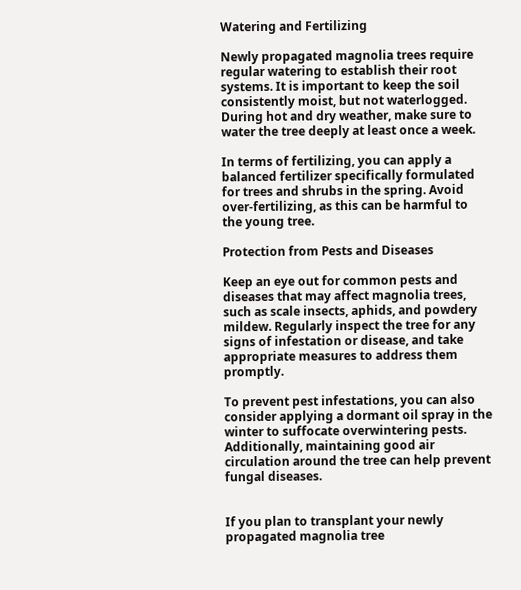Watering and Fertilizing

Newly propagated magnolia trees require regular watering to establish their root systems. It is important to keep the soil consistently moist, but not waterlogged. During hot and dry weather, make sure to water the tree deeply at least once a week.

In terms of fertilizing, you can apply a balanced fertilizer specifically formulated for trees and shrubs in the spring. Avoid over-fertilizing, as this can be harmful to the young tree.

Protection from Pests and Diseases

Keep an eye out for common pests and diseases that may affect magnolia trees, such as scale insects, aphids, and powdery mildew. Regularly inspect the tree for any signs of infestation or disease, and take appropriate measures to address them promptly.

To prevent pest infestations, you can also consider applying a dormant oil spray in the winter to suffocate overwintering pests. Additionally, maintaining good air circulation around the tree can help prevent fungal diseases.


If you plan to transplant your newly propagated magnolia tree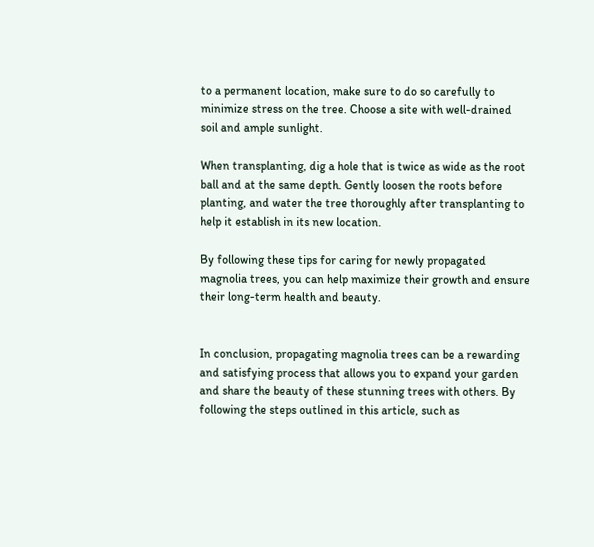to a permanent location, make sure to do so carefully to minimize stress on the tree. Choose a site with well-drained soil and ample sunlight.

When transplanting, dig a hole that is twice as wide as the root ball and at the same depth. Gently loosen the roots before planting, and water the tree thoroughly after transplanting to help it establish in its new location.

By following these tips for caring for newly propagated magnolia trees, you can help maximize their growth and ensure their long-term health and beauty.


In conclusion, propagating magnolia trees can be a rewarding and satisfying process that allows you to expand your garden and share the beauty of these stunning trees with others. By following the steps outlined in this article, such as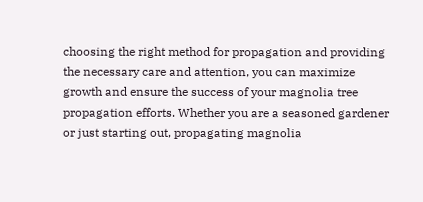choosing the right method for propagation and providing the necessary care and attention, you can maximize growth and ensure the success of your magnolia tree propagation efforts. Whether you are a seasoned gardener or just starting out, propagating magnolia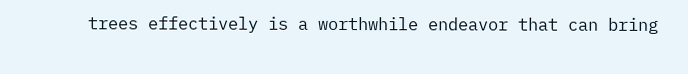trees effectively is a worthwhile endeavor that can bring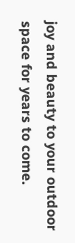joy and beauty to your outdoor space for years to come.